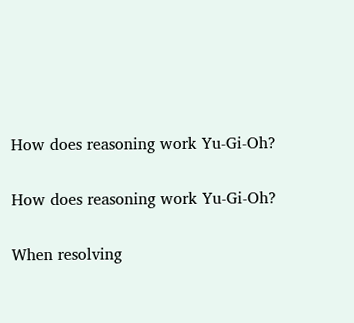How does reasoning work Yu-Gi-Oh?

How does reasoning work Yu-Gi-Oh?

When resolving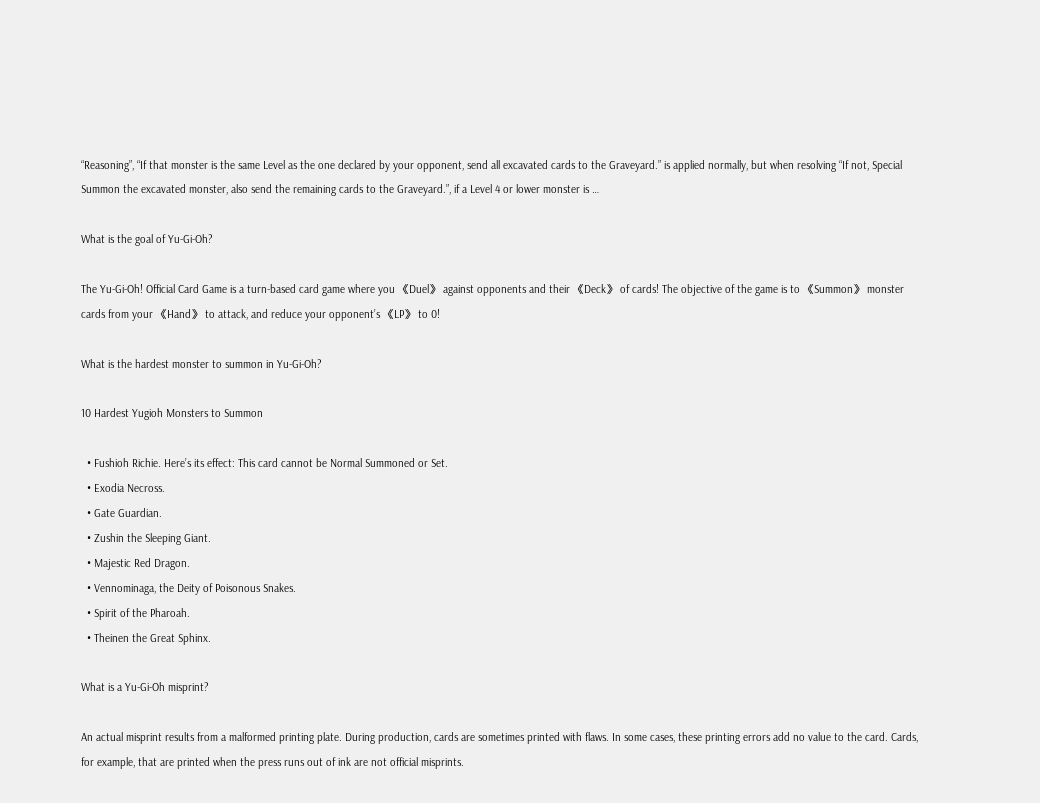“Reasoning”, “If that monster is the same Level as the one declared by your opponent, send all excavated cards to the Graveyard.” is applied normally, but when resolving “If not, Special Summon the excavated monster, also send the remaining cards to the Graveyard.”, if a Level 4 or lower monster is …

What is the goal of Yu-Gi-Oh?

The Yu-Gi-Oh! Official Card Game is a turn-based card game where you 《Duel》 against opponents and their 《Deck》 of cards! The objective of the game is to 《Summon》 monster cards from your 《Hand》 to attack, and reduce your opponent’s 《LP》 to 0!

What is the hardest monster to summon in Yu-Gi-Oh?

10 Hardest Yugioh Monsters to Summon

  • Fushioh Richie. Here’s its effect: This card cannot be Normal Summoned or Set.
  • Exodia Necross.
  • Gate Guardian.
  • Zushin the Sleeping Giant.
  • Majestic Red Dragon.
  • Vennominaga, the Deity of Poisonous Snakes.
  • Spirit of the Pharoah.
  • Theinen the Great Sphinx.

What is a Yu-Gi-Oh misprint?

An actual misprint results from a malformed printing plate. During production, cards are sometimes printed with flaws. In some cases, these printing errors add no value to the card. Cards, for example, that are printed when the press runs out of ink are not official misprints.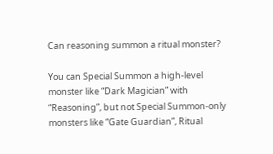Can reasoning summon a ritual monster?

You can Special Summon a high-level monster like “Dark Magician” with “Reasoning”, but not Special Summon-only monsters like “Gate Guardian”, Ritual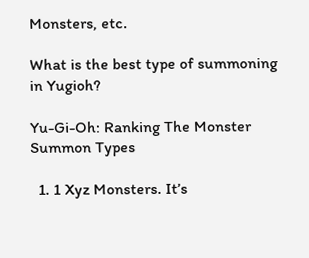Monsters, etc.

What is the best type of summoning in Yugioh?

Yu-Gi-Oh: Ranking The Monster Summon Types

  1. 1 Xyz Monsters. It’s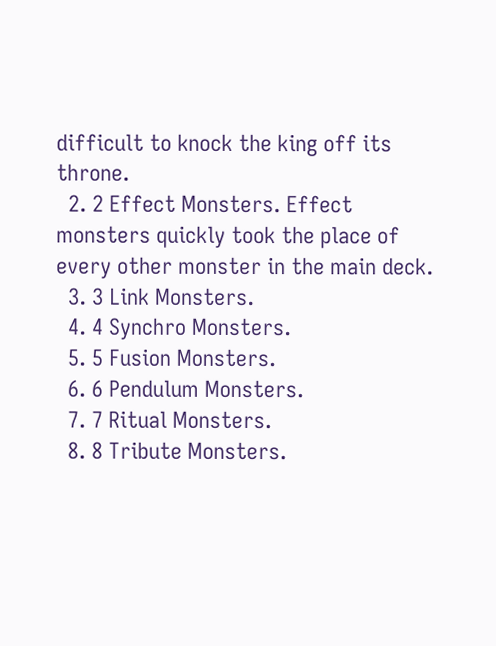difficult to knock the king off its throne.
  2. 2 Effect Monsters. Effect monsters quickly took the place of every other monster in the main deck.
  3. 3 Link Monsters.
  4. 4 Synchro Monsters.
  5. 5 Fusion Monsters.
  6. 6 Pendulum Monsters.
  7. 7 Ritual Monsters.
  8. 8 Tribute Monsters.